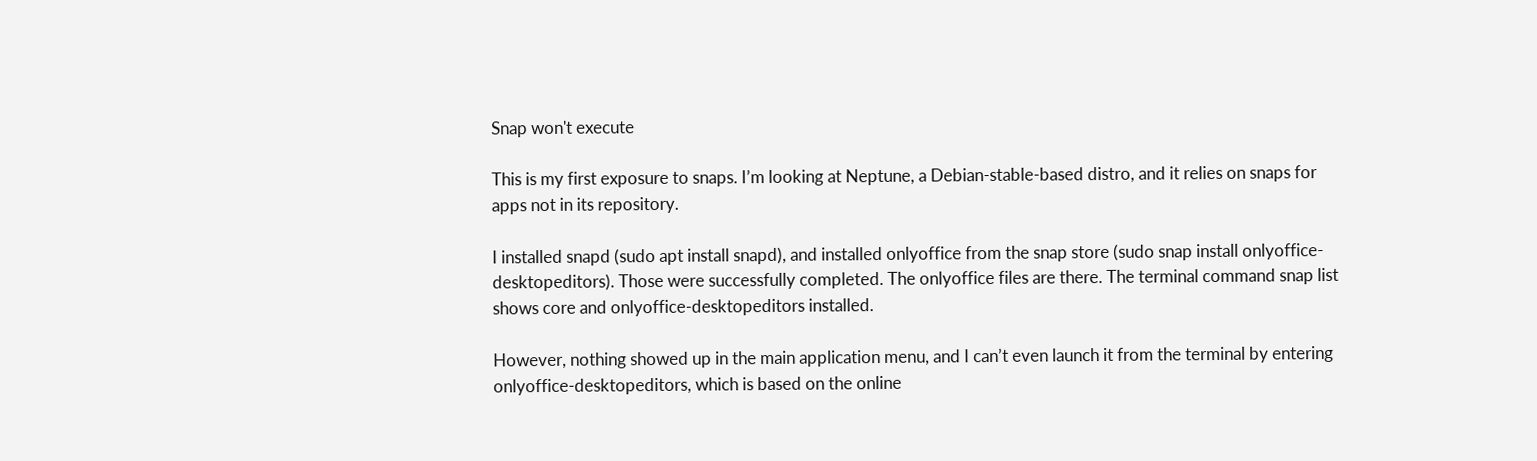Snap won't execute

This is my first exposure to snaps. I’m looking at Neptune, a Debian-stable-based distro, and it relies on snaps for apps not in its repository.

I installed snapd (sudo apt install snapd), and installed onlyoffice from the snap store (sudo snap install onlyoffice-desktopeditors). Those were successfully completed. The onlyoffice files are there. The terminal command snap list shows core and onlyoffice-desktopeditors installed.

However, nothing showed up in the main application menu, and I can’t even launch it from the terminal by entering onlyoffice-desktopeditors, which is based on the online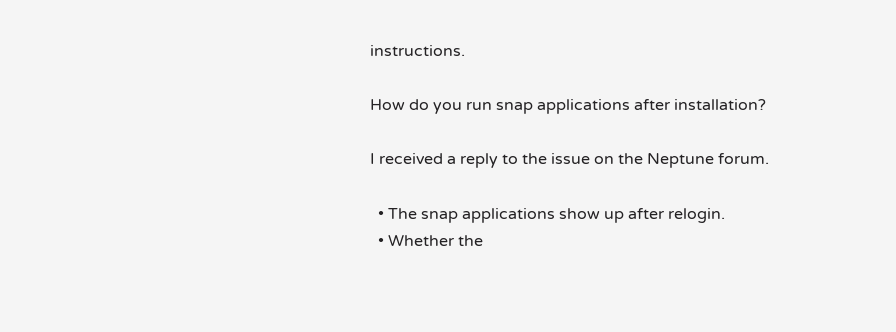instructions.

How do you run snap applications after installation?

I received a reply to the issue on the Neptune forum.

  • The snap applications show up after relogin.
  • Whether the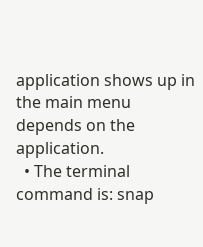application shows up in the main menu depends on the application.
  • The terminal command is: snap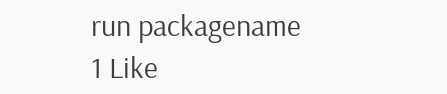run packagename
1 Like